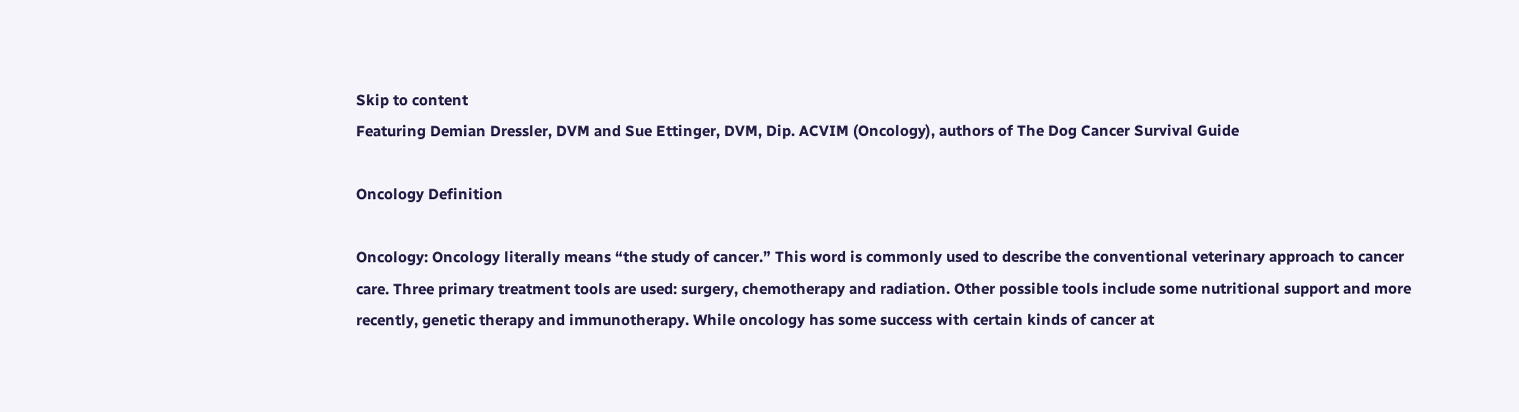Skip to content
Featuring Demian Dressler, DVM and Sue Ettinger, DVM, Dip. ACVIM (Oncology), authors of The Dog Cancer Survival Guide

Oncology Definition

Oncology: Oncology literally means “the study of cancer.” This word is commonly used to describe the conventional veterinary approach to cancer care. Three primary treatment tools are used: surgery, chemotherapy and radiation. Other possible tools include some nutritional support and more recently, genetic therapy and immunotherapy. While oncology has some success with certain kinds of cancer at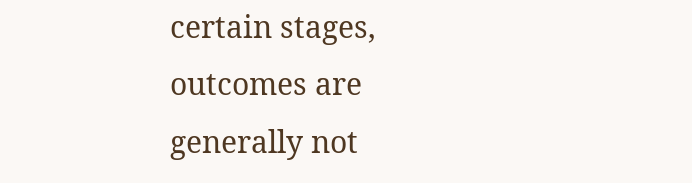certain stages, outcomes are generally not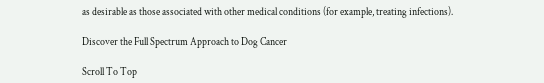as desirable as those associated with other medical conditions (for example, treating infections).

Discover the Full Spectrum Approach to Dog Cancer

Scroll To Top